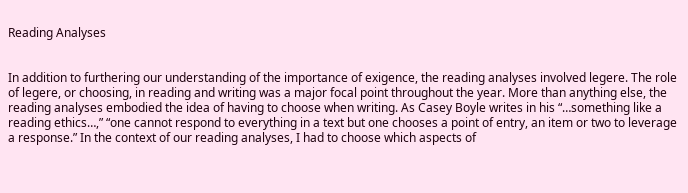Reading Analyses


In addition to furthering our understanding of the importance of exigence, the reading analyses involved legere. The role of legere, or choosing, in reading and writing was a major focal point throughout the year. More than anything else, the reading analyses embodied the idea of having to choose when writing. As Casey Boyle writes in his “…something like a reading ethics…,” “one cannot respond to everything in a text but one chooses a point of entry, an item or two to leverage a response.” In the context of our reading analyses, I had to choose which aspects of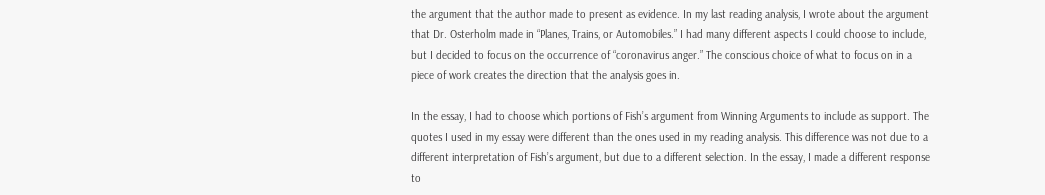the argument that the author made to present as evidence. In my last reading analysis, I wrote about the argument that Dr. Osterholm made in “Planes, Trains, or Automobiles.” I had many different aspects I could choose to include, but I decided to focus on the occurrence of “coronavirus anger.” The conscious choice of what to focus on in a piece of work creates the direction that the analysis goes in.

In the essay, I had to choose which portions of Fish’s argument from Winning Arguments to include as support. The quotes I used in my essay were different than the ones used in my reading analysis. This difference was not due to a different interpretation of Fish’s argument, but due to a different selection. In the essay, I made a different response to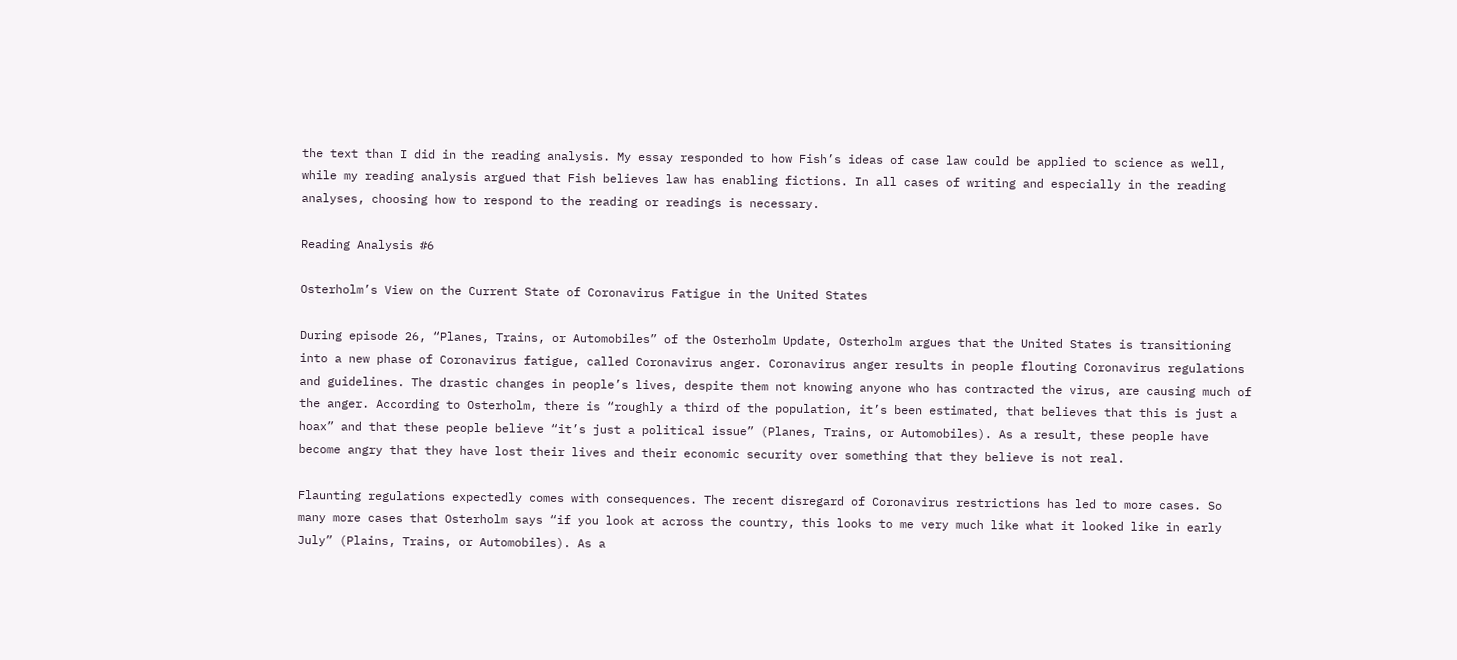the text than I did in the reading analysis. My essay responded to how Fish’s ideas of case law could be applied to science as well, while my reading analysis argued that Fish believes law has enabling fictions. In all cases of writing and especially in the reading analyses, choosing how to respond to the reading or readings is necessary.

Reading Analysis #6

Osterholm’s View on the Current State of Coronavirus Fatigue in the United States

During episode 26, “Planes, Trains, or Automobiles” of the Osterholm Update, Osterholm argues that the United States is transitioning into a new phase of Coronavirus fatigue, called Coronavirus anger. Coronavirus anger results in people flouting Coronavirus regulations and guidelines. The drastic changes in people’s lives, despite them not knowing anyone who has contracted the virus, are causing much of the anger. According to Osterholm, there is “roughly a third of the population, it’s been estimated, that believes that this is just a hoax” and that these people believe “it’s just a political issue” (Planes, Trains, or Automobiles). As a result, these people have become angry that they have lost their lives and their economic security over something that they believe is not real.

Flaunting regulations expectedly comes with consequences. The recent disregard of Coronavirus restrictions has led to more cases. So many more cases that Osterholm says “if you look at across the country, this looks to me very much like what it looked like in early July” (Plains, Trains, or Automobiles). As a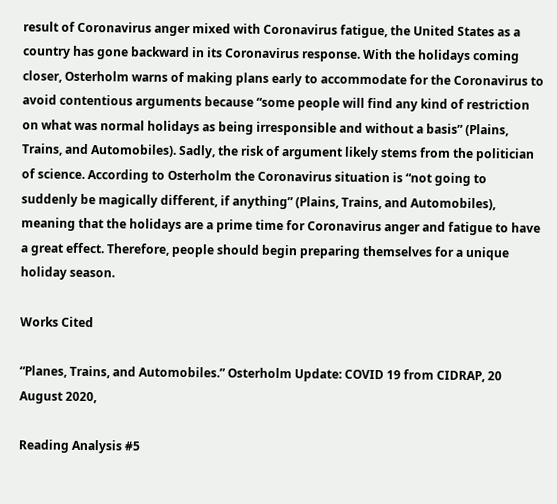result of Coronavirus anger mixed with Coronavirus fatigue, the United States as a country has gone backward in its Coronavirus response. With the holidays coming closer, Osterholm warns of making plans early to accommodate for the Coronavirus to avoid contentious arguments because “some people will find any kind of restriction on what was normal holidays as being irresponsible and without a basis” (Plains, Trains, and Automobiles). Sadly, the risk of argument likely stems from the politician of science. According to Osterholm the Coronavirus situation is “not going to suddenly be magically different, if anything” (Plains, Trains, and Automobiles), meaning that the holidays are a prime time for Coronavirus anger and fatigue to have a great effect. Therefore, people should begin preparing themselves for a unique holiday season.

Works Cited

“Planes, Trains, and Automobiles.” Osterholm Update: COVID 19 from CIDRAP, 20 August 2020,

Reading Analysis #5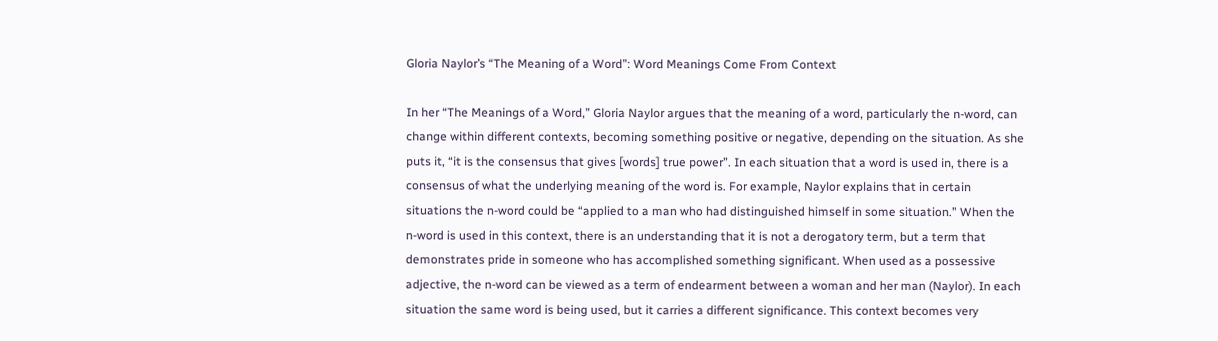Gloria Naylor’s “The Meaning of a Word”: Word Meanings Come From Context

In her “The Meanings of a Word,” Gloria Naylor argues that the meaning of a word, particularly the n-word, can change within different contexts, becoming something positive or negative, depending on the situation. As she puts it, “it is the consensus that gives [words] true power”. In each situation that a word is used in, there is a consensus of what the underlying meaning of the word is. For example, Naylor explains that in certain situations the n-word could be “applied to a man who had distinguished himself in some situation.” When the n-word is used in this context, there is an understanding that it is not a derogatory term, but a term that demonstrates pride in someone who has accomplished something significant. When used as a possessive adjective, the n-word can be viewed as a term of endearment between a woman and her man (Naylor). In each situation the same word is being used, but it carries a different significance. This context becomes very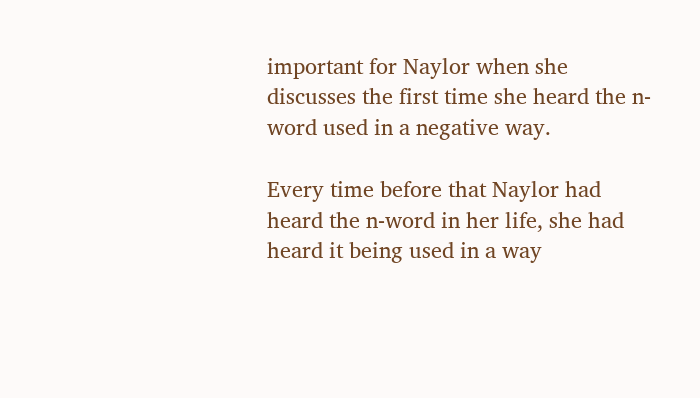important for Naylor when she discusses the first time she heard the n-word used in a negative way.

Every time before that Naylor had heard the n-word in her life, she had heard it being used in a way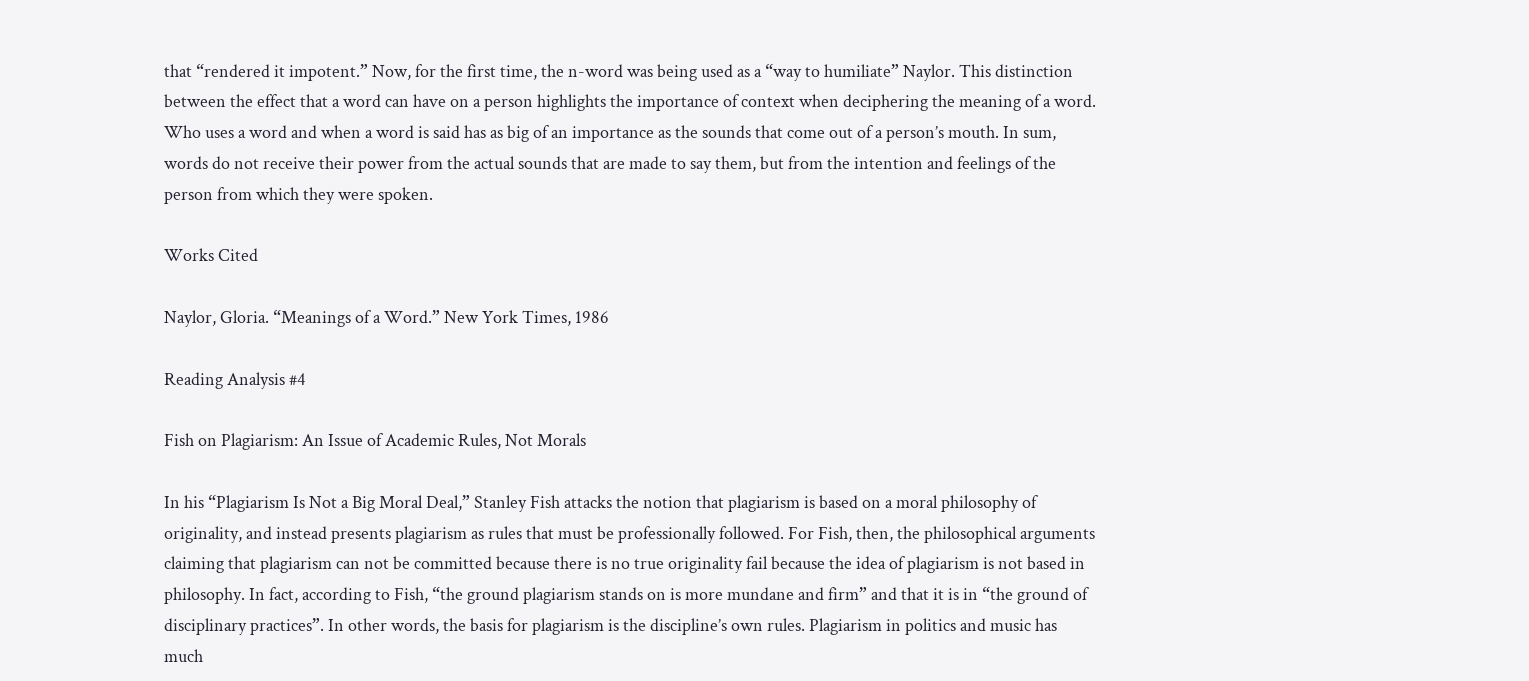that “rendered it impotent.” Now, for the first time, the n-word was being used as a “way to humiliate” Naylor. This distinction between the effect that a word can have on a person highlights the importance of context when deciphering the meaning of a word. Who uses a word and when a word is said has as big of an importance as the sounds that come out of a person’s mouth. In sum, words do not receive their power from the actual sounds that are made to say them, but from the intention and feelings of the person from which they were spoken.

Works Cited

Naylor, Gloria. “Meanings of a Word.” New York Times, 1986

Reading Analysis #4

Fish on Plagiarism: An Issue of Academic Rules, Not Morals

In his “Plagiarism Is Not a Big Moral Deal,” Stanley Fish attacks the notion that plagiarism is based on a moral philosophy of originality, and instead presents plagiarism as rules that must be professionally followed. For Fish, then, the philosophical arguments claiming that plagiarism can not be committed because there is no true originality fail because the idea of plagiarism is not based in philosophy. In fact, according to Fish, “the ground plagiarism stands on is more mundane and firm” and that it is in “the ground of disciplinary practices”. In other words, the basis for plagiarism is the discipline’s own rules. Plagiarism in politics and music has much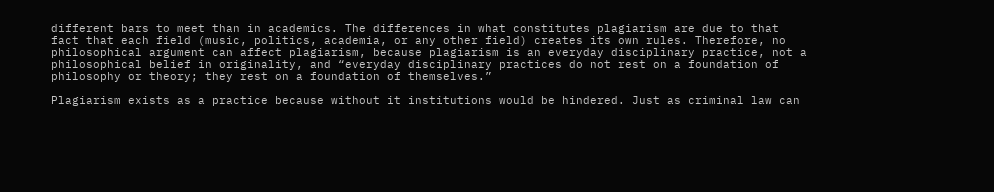different bars to meet than in academics. The differences in what constitutes plagiarism are due to that fact that each field (music, politics, academia, or any other field) creates its own rules. Therefore, no philosophical argument can affect plagiarism, because plagiarism is an everyday disciplinary practice, not a philosophical belief in originality, and “everyday disciplinary practices do not rest on a foundation of philosophy or theory; they rest on a foundation of themselves.”

Plagiarism exists as a practice because without it institutions would be hindered. Just as criminal law can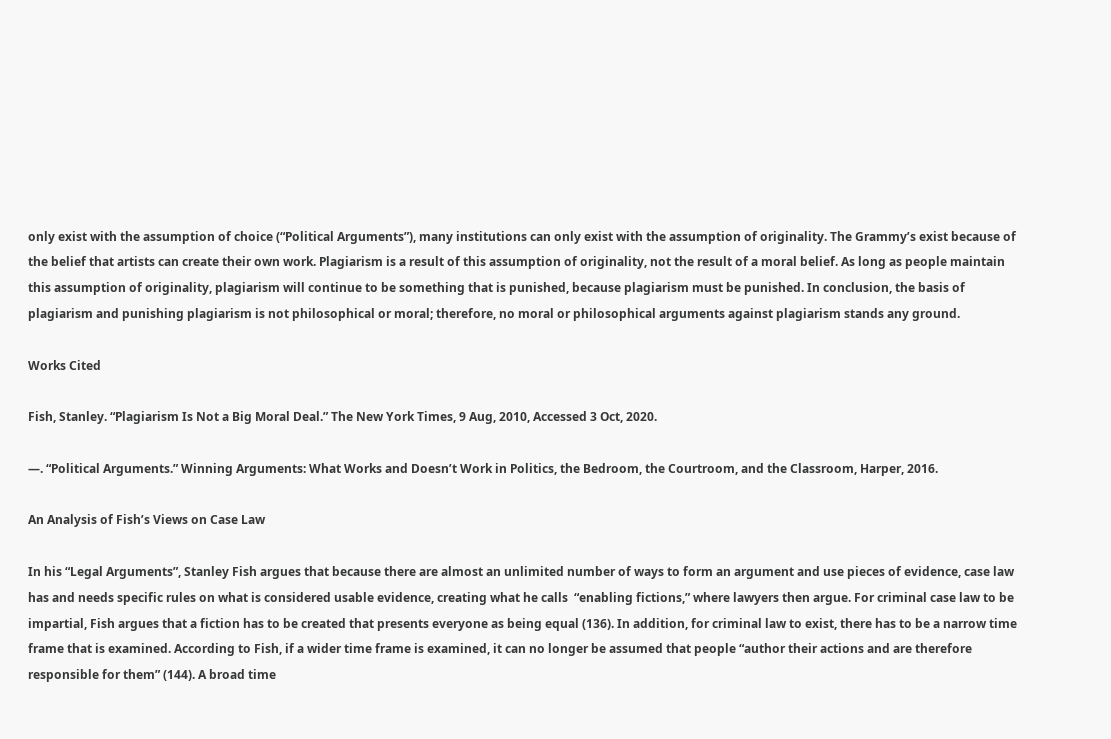only exist with the assumption of choice (“Political Arguments”), many institutions can only exist with the assumption of originality. The Grammy’s exist because of the belief that artists can create their own work. Plagiarism is a result of this assumption of originality, not the result of a moral belief. As long as people maintain this assumption of originality, plagiarism will continue to be something that is punished, because plagiarism must be punished. In conclusion, the basis of plagiarism and punishing plagiarism is not philosophical or moral; therefore, no moral or philosophical arguments against plagiarism stands any ground.

Works Cited

Fish, Stanley. “Plagiarism Is Not a Big Moral Deal.” The New York Times, 9 Aug, 2010, Accessed 3 Oct, 2020.

—. “Political Arguments.” Winning Arguments: What Works and Doesn’t Work in Politics, the Bedroom, the Courtroom, and the Classroom, Harper, 2016.

An Analysis of Fish’s Views on Case Law

In his “Legal Arguments”, Stanley Fish argues that because there are almost an unlimited number of ways to form an argument and use pieces of evidence, case law has and needs specific rules on what is considered usable evidence, creating what he calls  “enabling fictions,” where lawyers then argue. For criminal case law to be impartial, Fish argues that a fiction has to be created that presents everyone as being equal (136). In addition, for criminal law to exist, there has to be a narrow time frame that is examined. According to Fish, if a wider time frame is examined, it can no longer be assumed that people “author their actions and are therefore responsible for them” (144). A broad time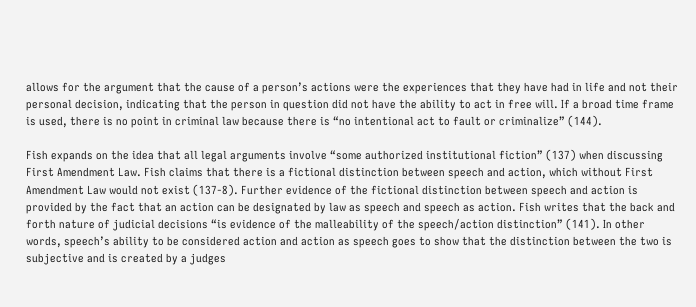allows for the argument that the cause of a person’s actions were the experiences that they have had in life and not their personal decision, indicating that the person in question did not have the ability to act in free will. If a broad time frame is used, there is no point in criminal law because there is “no intentional act to fault or criminalize” (144).

Fish expands on the idea that all legal arguments involve “some authorized institutional fiction” (137) when discussing First Amendment Law. Fish claims that there is a fictional distinction between speech and action, which without First Amendment Law would not exist (137-8). Further evidence of the fictional distinction between speech and action is provided by the fact that an action can be designated by law as speech and speech as action. Fish writes that the back and forth nature of judicial decisions “is evidence of the malleability of the speech/action distinction” (141). In other words, speech’s ability to be considered action and action as speech goes to show that the distinction between the two is subjective and is created by a judges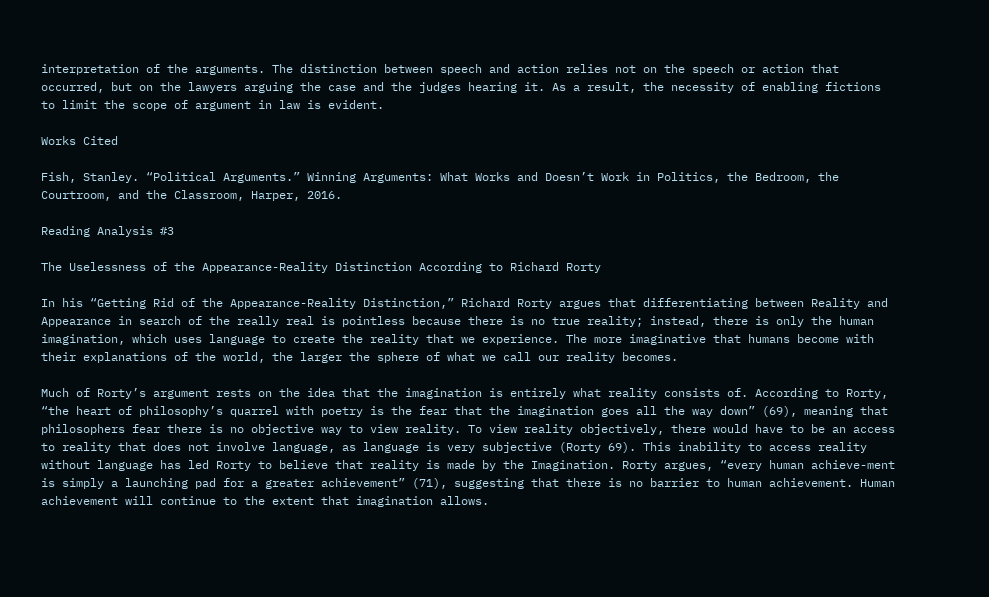interpretation of the arguments. The distinction between speech and action relies not on the speech or action that occurred, but on the lawyers arguing the case and the judges hearing it. As a result, the necessity of enabling fictions to limit the scope of argument in law is evident.

Works Cited

Fish, Stanley. “Political Arguments.” Winning Arguments: What Works and Doesn’t Work in Politics, the Bedroom, the Courtroom, and the Classroom, Harper, 2016.

Reading Analysis #3

The Uselessness of the Appearance-Reality Distinction According to Richard Rorty

In his “Getting Rid of the Appearance-Reality Distinction,” Richard Rorty argues that differentiating between Reality and Appearance in search of the really real is pointless because there is no true reality; instead, there is only the human imagination, which uses language to create the reality that we experience. The more imaginative that humans become with their explanations of the world, the larger the sphere of what we call our reality becomes.

Much of Rorty’s argument rests on the idea that the imagination is entirely what reality consists of. According to Rorty, “the heart of philosophy’s quarrel with poetry is the fear that the imagination goes all the way down” (69), meaning that philosophers fear there is no objective way to view reality. To view reality objectively, there would have to be an access to reality that does not involve language, as language is very subjective (Rorty 69). This inability to access reality without language has led Rorty to believe that reality is made by the Imagination. Rorty argues, “every human achieve-ment is simply a launching pad for a greater achievement” (71), suggesting that there is no barrier to human achievement. Human achievement will continue to the extent that imagination allows.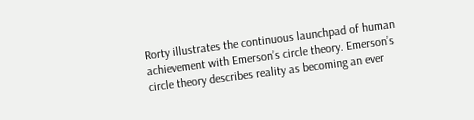Rorty illustrates the continuous launchpad of human achievement with Emerson’s circle theory. Emerson’s circle theory describes reality as becoming an ever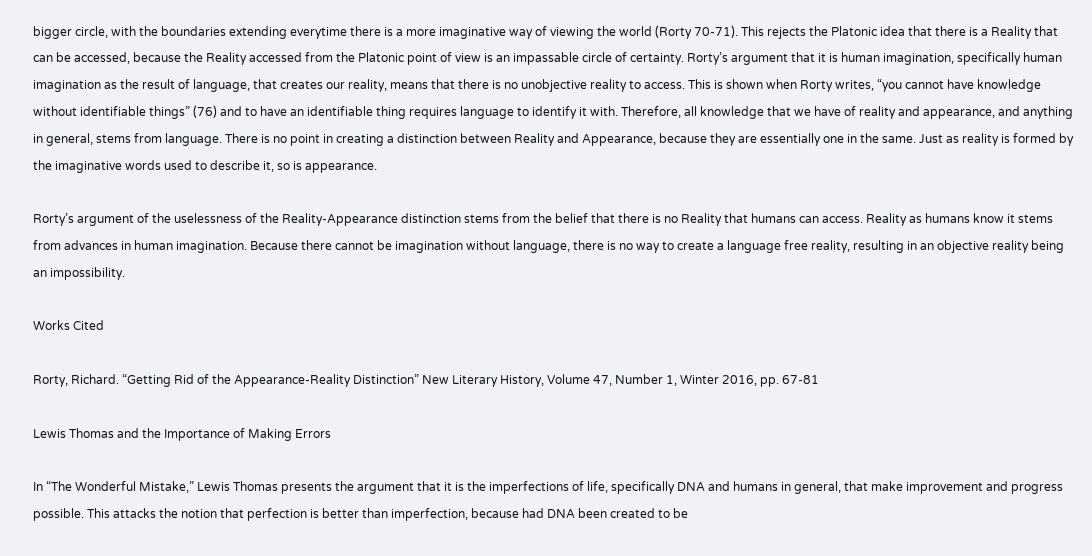bigger circle, with the boundaries extending everytime there is a more imaginative way of viewing the world (Rorty 70-71). This rejects the Platonic idea that there is a Reality that can be accessed, because the Reality accessed from the Platonic point of view is an impassable circle of certainty. Rorty’s argument that it is human imagination, specifically human imagination as the result of language, that creates our reality, means that there is no unobjective reality to access. This is shown when Rorty writes, “you cannot have knowledge without identifiable things” (76) and to have an identifiable thing requires language to identify it with. Therefore, all knowledge that we have of reality and appearance, and anything in general, stems from language. There is no point in creating a distinction between Reality and Appearance, because they are essentially one in the same. Just as reality is formed by the imaginative words used to describe it, so is appearance.

Rorty’s argument of the uselessness of the Reality-Appearance distinction stems from the belief that there is no Reality that humans can access. Reality as humans know it stems from advances in human imagination. Because there cannot be imagination without language, there is no way to create a language free reality, resulting in an objective reality being an impossibility.

Works Cited

Rorty, Richard. “Getting Rid of the Appearance-Reality Distinction” New Literary History, Volume 47, Number 1, Winter 2016, pp. 67-81

Lewis Thomas and the Importance of Making Errors

In “The Wonderful Mistake,” Lewis Thomas presents the argument that it is the imperfections of life, specifically DNA and humans in general, that make improvement and progress possible. This attacks the notion that perfection is better than imperfection, because had DNA been created to be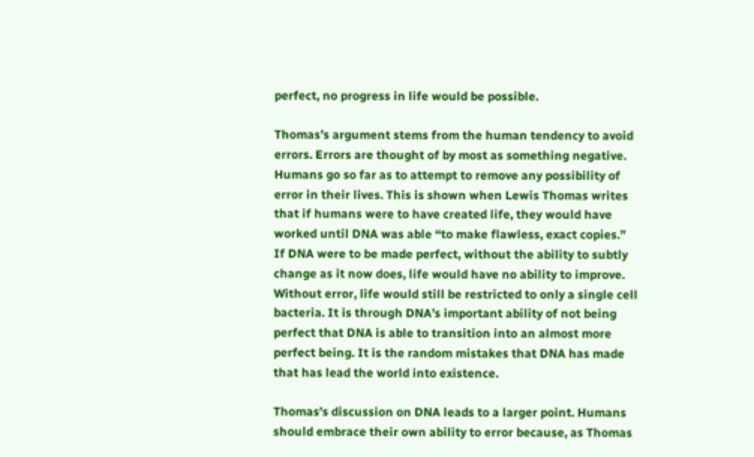perfect, no progress in life would be possible.

Thomas’s argument stems from the human tendency to avoid errors. Errors are thought of by most as something negative. Humans go so far as to attempt to remove any possibility of error in their lives. This is shown when Lewis Thomas writes that if humans were to have created life, they would have worked until DNA was able “to make flawless, exact copies.” If DNA were to be made perfect, without the ability to subtly change as it now does, life would have no ability to improve. Without error, life would still be restricted to only a single cell bacteria. It is through DNA’s important ability of not being perfect that DNA is able to transition into an almost more perfect being. It is the random mistakes that DNA has made that has lead the world into existence.

Thomas’s discussion on DNA leads to a larger point. Humans should embrace their own ability to error because, as Thomas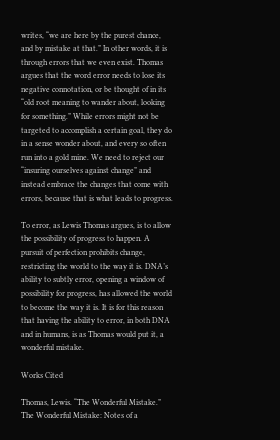writes, “we are here by the purest chance, and by mistake at that.” In other words, it is through errors that we even exist. Thomas argues that the word error needs to lose its negative connotation, or be thought of in its “old root meaning to wander about, looking for something.” While errors might not be targeted to accomplish a certain goal, they do in a sense wonder about, and every so often run into a gold mine. We need to reject our “insuring ourselves against change” and instead embrace the changes that come with errors, because that is what leads to progress.

To error, as Lewis Thomas argues, is to allow the possibility of progress to happen. A pursuit of perfection prohibits change, restricting the world to the way it is. DNA’s ability to subtly error, opening a window of possibility for progress, has allowed the world to become the way it is. It is for this reason that having the ability to error, in both DNA and in humans, is as Thomas would put it, a wonderful mistake.

Works Cited

Thomas, Lewis. “The Wonderful Mistake.” The Wonderful Mistake: Notes of a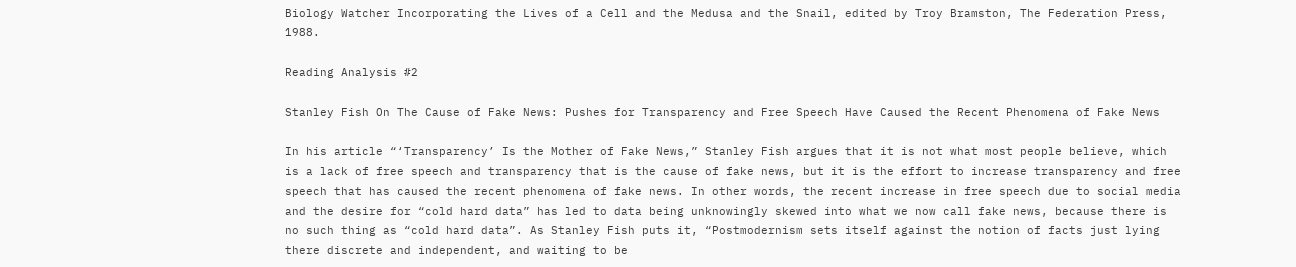Biology Watcher Incorporating the Lives of a Cell and the Medusa and the Snail, edited by Troy Bramston, The Federation Press, 1988.

Reading Analysis #2

Stanley Fish On The Cause of Fake News: Pushes for Transparency and Free Speech Have Caused the Recent Phenomena of Fake News

In his article “‘Transparency’ Is the Mother of Fake News,” Stanley Fish argues that it is not what most people believe, which is a lack of free speech and transparency that is the cause of fake news, but it is the effort to increase transparency and free speech that has caused the recent phenomena of fake news. In other words, the recent increase in free speech due to social media and the desire for “cold hard data” has led to data being unknowingly skewed into what we now call fake news, because there is no such thing as “cold hard data”. As Stanley Fish puts it, “Postmodernism sets itself against the notion of facts just lying there discrete and independent, and waiting to be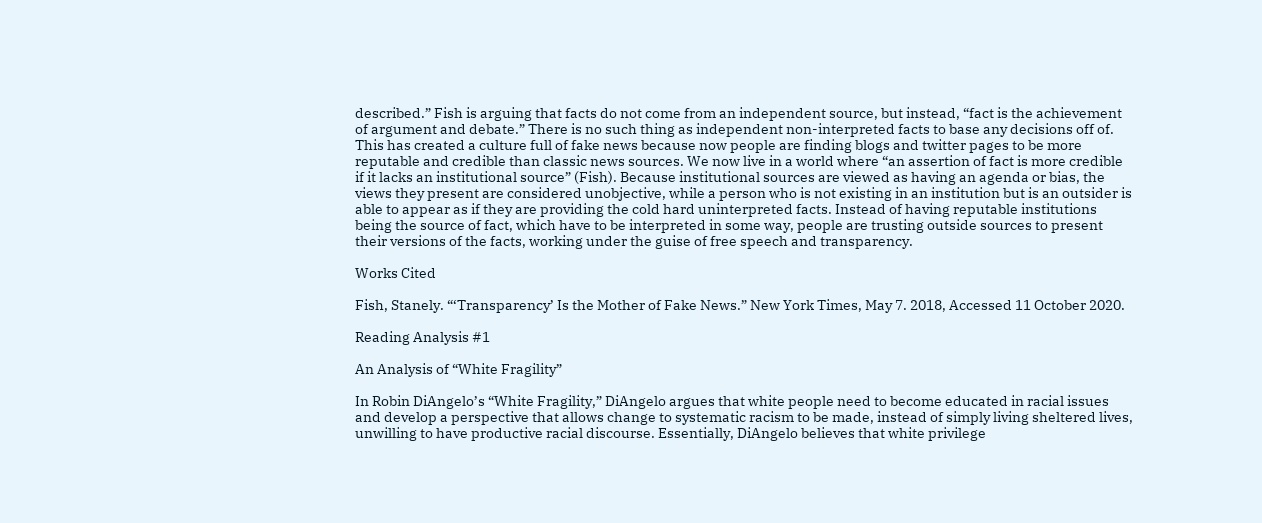described.” Fish is arguing that facts do not come from an independent source, but instead, “fact is the achievement of argument and debate.” There is no such thing as independent non-interpreted facts to base any decisions off of. This has created a culture full of fake news because now people are finding blogs and twitter pages to be more reputable and credible than classic news sources. We now live in a world where “an assertion of fact is more credible if it lacks an institutional source” (Fish). Because institutional sources are viewed as having an agenda or bias, the views they present are considered unobjective, while a person who is not existing in an institution but is an outsider is able to appear as if they are providing the cold hard uninterpreted facts. Instead of having reputable institutions being the source of fact, which have to be interpreted in some way, people are trusting outside sources to present their versions of the facts, working under the guise of free speech and transparency.

Works Cited

Fish, Stanely. “‘Transparency’ Is the Mother of Fake News.” New York Times, May 7. 2018, Accessed 11 October 2020.

Reading Analysis #1

An Analysis of “White Fragility”

In Robin DiAngelo’s “White Fragility,” DiAngelo argues that white people need to become educated in racial issues and develop a perspective that allows change to systematic racism to be made, instead of simply living sheltered lives, unwilling to have productive racial discourse. Essentially, DiAngelo believes that white privilege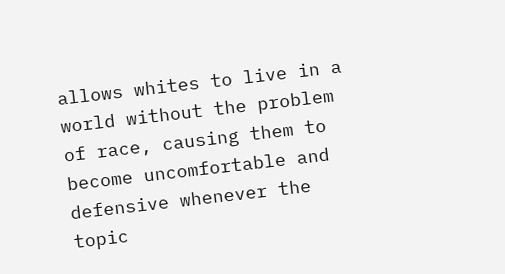allows whites to live in a world without the problem of race, causing them to become uncomfortable and defensive whenever the topic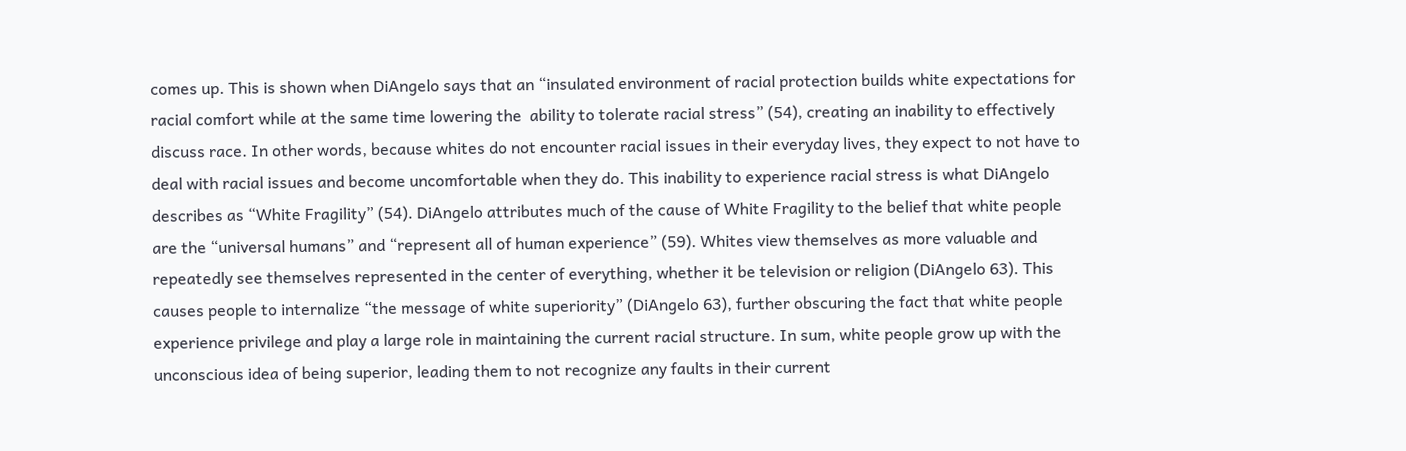comes up. This is shown when DiAngelo says that an “insulated environment of racial protection builds white expectations for racial comfort while at the same time lowering the  ability to tolerate racial stress” (54), creating an inability to effectively discuss race. In other words, because whites do not encounter racial issues in their everyday lives, they expect to not have to deal with racial issues and become uncomfortable when they do. This inability to experience racial stress is what DiAngelo describes as “White Fragility” (54). DiAngelo attributes much of the cause of White Fragility to the belief that white people are the “universal humans” and “represent all of human experience” (59). Whites view themselves as more valuable and repeatedly see themselves represented in the center of everything, whether it be television or religion (DiAngelo 63). This causes people to internalize “the message of white superiority” (DiAngelo 63), further obscuring the fact that white people experience privilege and play a large role in maintaining the current racial structure. In sum, white people grow up with the unconscious idea of being superior, leading them to not recognize any faults in their current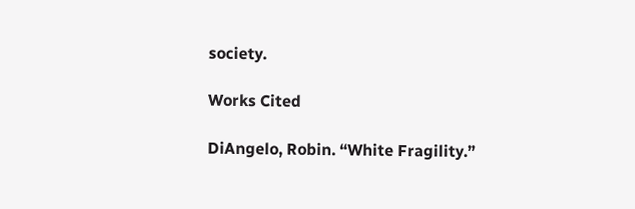society.

Works Cited

DiAngelo, Robin. “White Fragility.”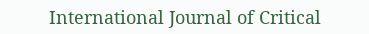International Journal of Critical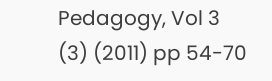Pedagogy, Vol 3 (3) (2011) pp 54-70